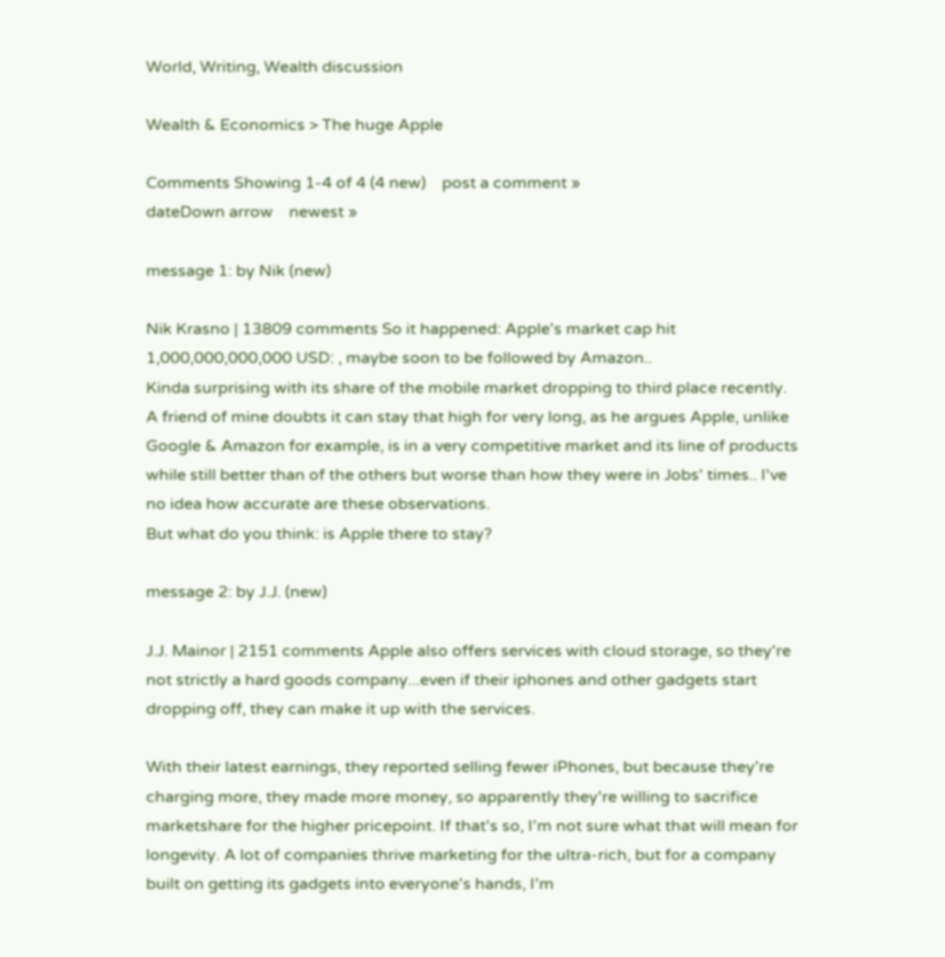World, Writing, Wealth discussion

Wealth & Economics > The huge Apple

Comments Showing 1-4 of 4 (4 new)    post a comment »
dateDown arrow    newest »

message 1: by Nik (new)

Nik Krasno | 13809 comments So it happened: Apple's market cap hit 1,000,000,000,000 USD: , maybe soon to be followed by Amazon..
Kinda surprising with its share of the mobile market dropping to third place recently.
A friend of mine doubts it can stay that high for very long, as he argues Apple, unlike Google & Amazon for example, is in a very competitive market and its line of products while still better than of the others but worse than how they were in Jobs' times.. I've no idea how accurate are these observations.
But what do you think: is Apple there to stay?

message 2: by J.J. (new)

J.J. Mainor | 2151 comments Apple also offers services with cloud storage, so they're not strictly a hard goods company...even if their iphones and other gadgets start dropping off, they can make it up with the services.

With their latest earnings, they reported selling fewer iPhones, but because they're charging more, they made more money, so apparently they're willing to sacrifice marketshare for the higher pricepoint. If that's so, I'm not sure what that will mean for longevity. A lot of companies thrive marketing for the ultra-rich, but for a company built on getting its gadgets into everyone's hands, I'm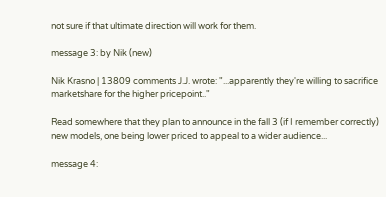not sure if that ultimate direction will work for them.

message 3: by Nik (new)

Nik Krasno | 13809 comments J.J. wrote: "...apparently they're willing to sacrifice marketshare for the higher pricepoint.."

Read somewhere that they plan to announce in the fall 3 (if I remember correctly) new models, one being lower priced to appeal to a wider audience...

message 4: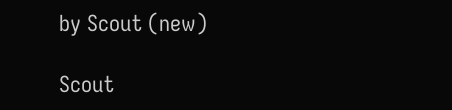by Scout (new)

Scout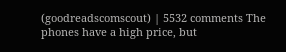(goodreadscomscout) | 5532 comments The phones have a high price, but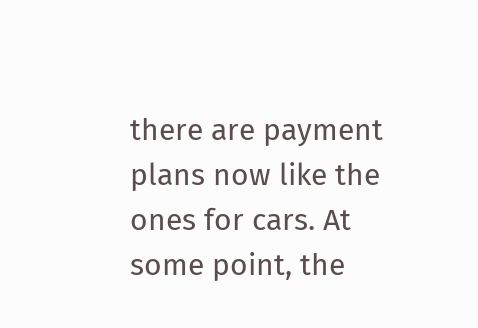there are payment plans now like the ones for cars. At some point, the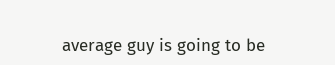average guy is going to be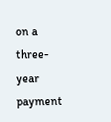on a three-year payment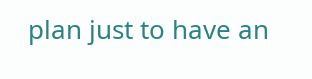plan just to have an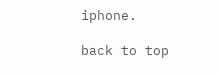iphone.

back to top